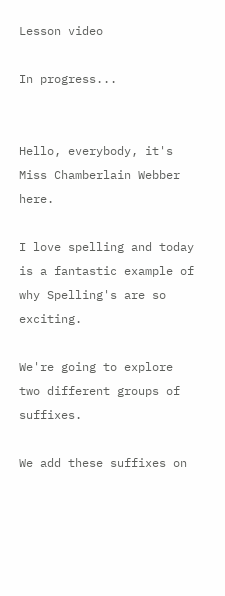Lesson video

In progress...


Hello, everybody, it's Miss Chamberlain Webber here.

I love spelling and today is a fantastic example of why Spelling's are so exciting.

We're going to explore two different groups of suffixes.

We add these suffixes on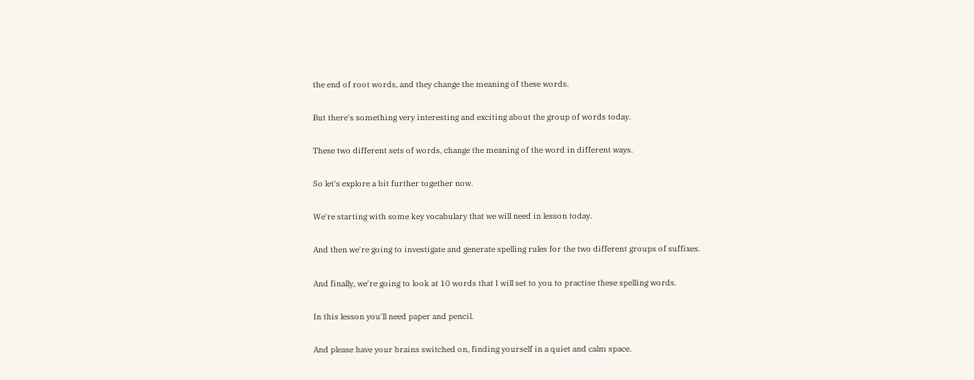the end of root words, and they change the meaning of these words.

But there's something very interesting and exciting about the group of words today.

These two different sets of words, change the meaning of the word in different ways.

So let's explore a bit further together now.

We're starting with some key vocabulary that we will need in lesson today.

And then we're going to investigate and generate spelling rules for the two different groups of suffixes.

And finally, we're going to look at 10 words that I will set to you to practise these spelling words.

In this lesson you'll need paper and pencil.

And please have your brains switched on, finding yourself in a quiet and calm space.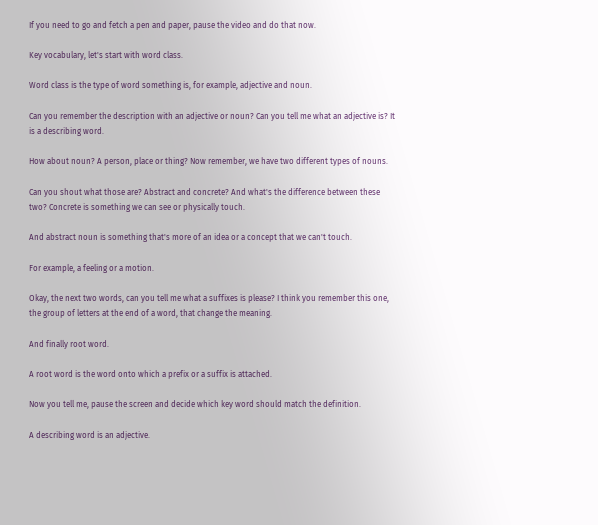If you need to go and fetch a pen and paper, pause the video and do that now.

Key vocabulary, let's start with word class.

Word class is the type of word something is, for example, adjective and noun.

Can you remember the description with an adjective or noun? Can you tell me what an adjective is? It is a describing word.

How about noun? A person, place or thing? Now remember, we have two different types of nouns.

Can you shout what those are? Abstract and concrete? And what's the difference between these two? Concrete is something we can see or physically touch.

And abstract noun is something that's more of an idea or a concept that we can't touch.

For example, a feeling or a motion.

Okay, the next two words, can you tell me what a suffixes is please? I think you remember this one, the group of letters at the end of a word, that change the meaning.

And finally root word.

A root word is the word onto which a prefix or a suffix is attached.

Now you tell me, pause the screen and decide which key word should match the definition.

A describing word is an adjective.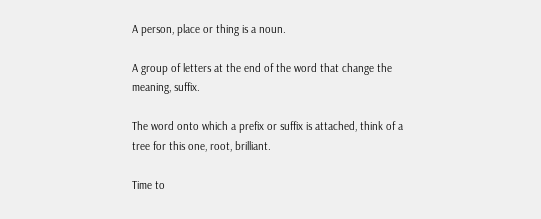A person, place or thing is a noun.

A group of letters at the end of the word that change the meaning, suffix.

The word onto which a prefix or suffix is attached, think of a tree for this one, root, brilliant.

Time to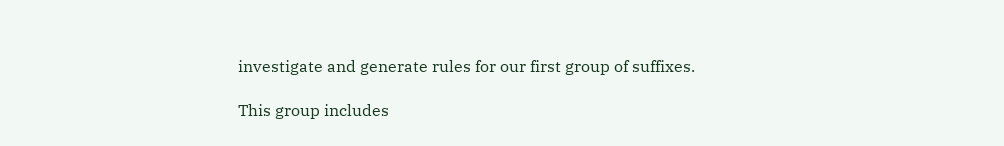investigate and generate rules for our first group of suffixes.

This group includes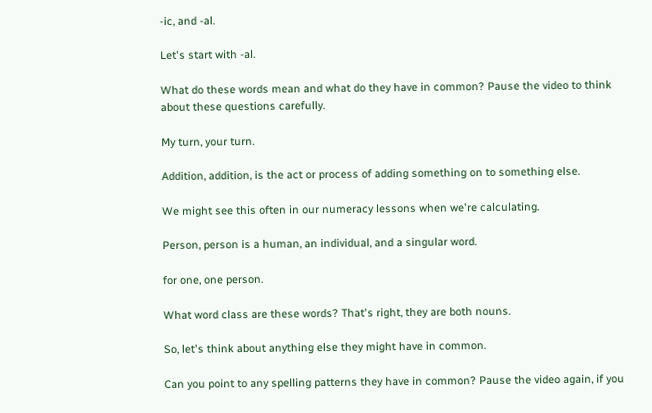-ic, and -al.

Let's start with -al.

What do these words mean and what do they have in common? Pause the video to think about these questions carefully.

My turn, your turn.

Addition, addition, is the act or process of adding something on to something else.

We might see this often in our numeracy lessons when we're calculating.

Person, person is a human, an individual, and a singular word.

for one, one person.

What word class are these words? That's right, they are both nouns.

So, let's think about anything else they might have in common.

Can you point to any spelling patterns they have in common? Pause the video again, if you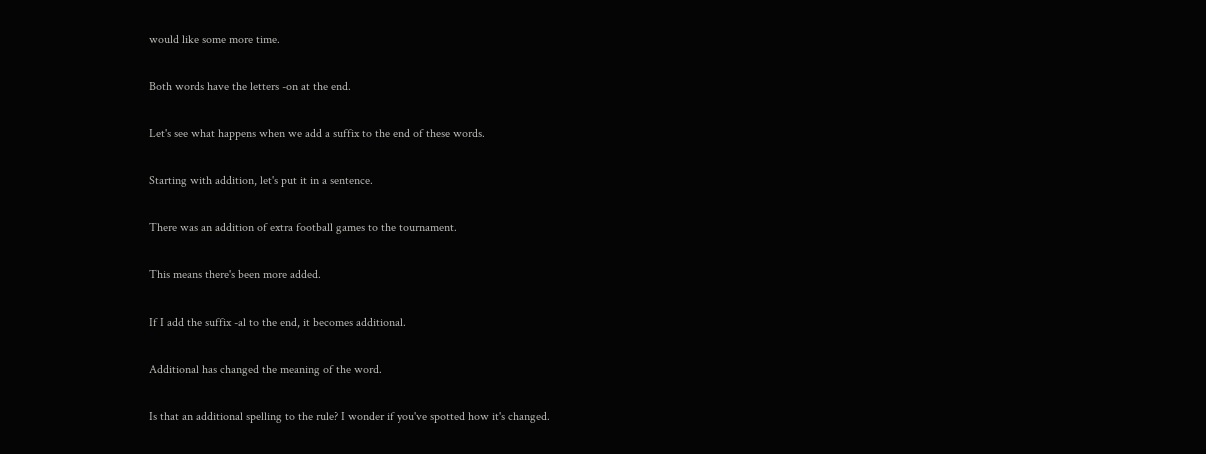would like some more time.

Both words have the letters -on at the end.

Let's see what happens when we add a suffix to the end of these words.

Starting with addition, let's put it in a sentence.

There was an addition of extra football games to the tournament.

This means there's been more added.

If I add the suffix -al to the end, it becomes additional.

Additional has changed the meaning of the word.

Is that an additional spelling to the rule? I wonder if you've spotted how it's changed.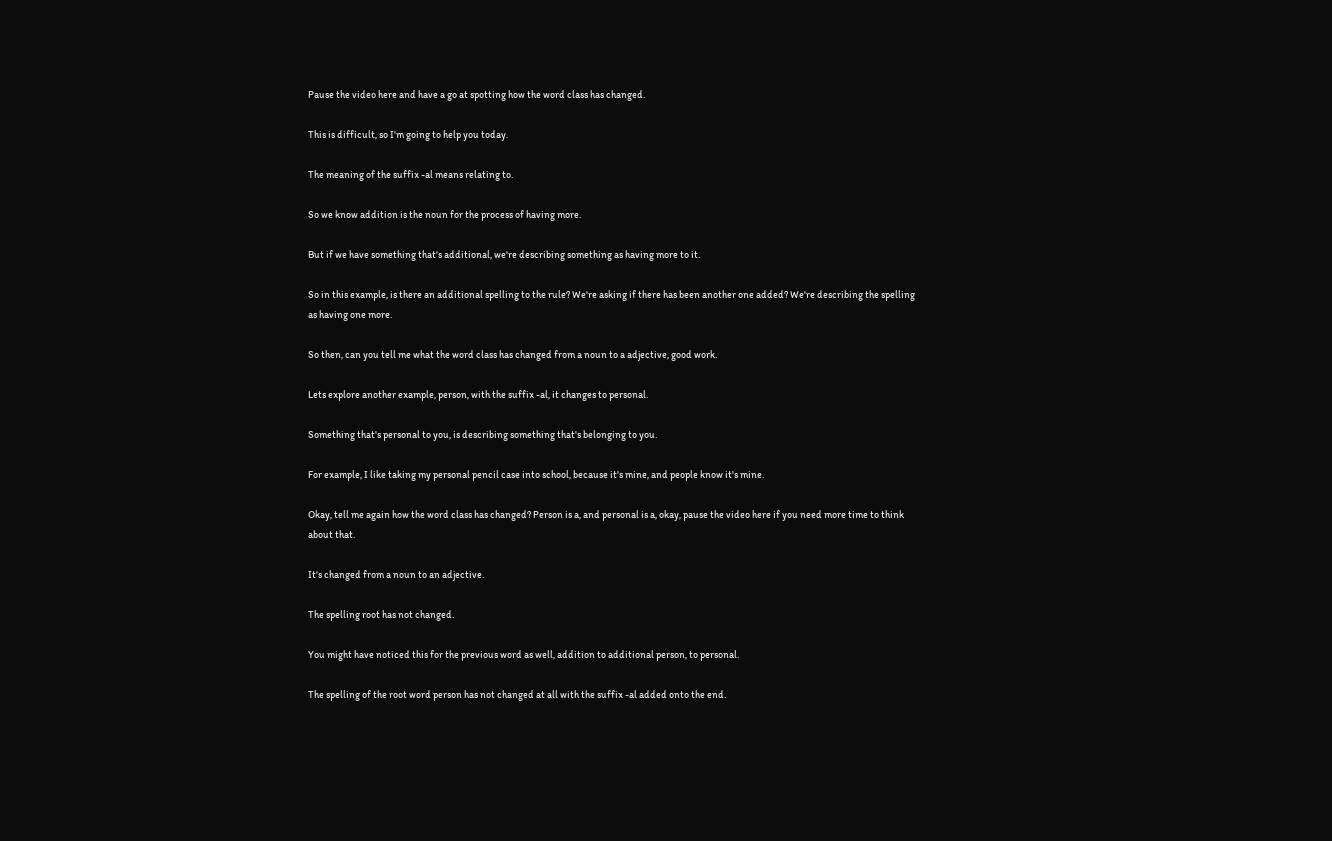Pause the video here and have a go at spotting how the word class has changed.

This is difficult, so I'm going to help you today.

The meaning of the suffix -al means relating to.

So we know addition is the noun for the process of having more.

But if we have something that's additional, we're describing something as having more to it.

So in this example, is there an additional spelling to the rule? We're asking if there has been another one added? We're describing the spelling as having one more.

So then, can you tell me what the word class has changed from a noun to a adjective, good work.

Lets explore another example, person, with the suffix -al, it changes to personal.

Something that's personal to you, is describing something that's belonging to you.

For example, I like taking my personal pencil case into school, because it's mine, and people know it's mine.

Okay, tell me again how the word class has changed? Person is a, and personal is a, okay, pause the video here if you need more time to think about that.

It's changed from a noun to an adjective.

The spelling root has not changed.

You might have noticed this for the previous word as well, addition to additional person, to personal.

The spelling of the root word person has not changed at all with the suffix -al added onto the end.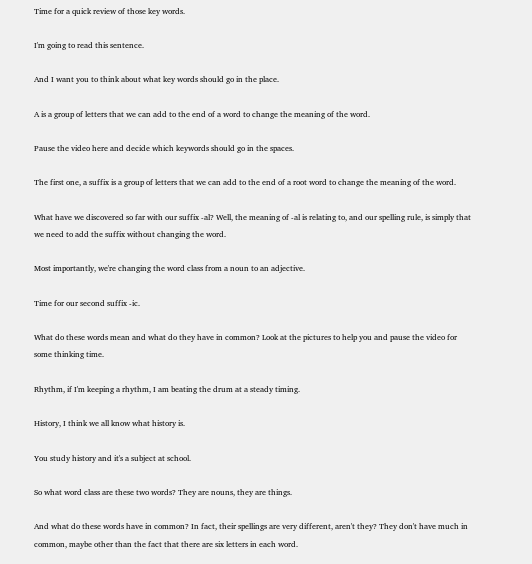Time for a quick review of those key words.

I'm going to read this sentence.

And I want you to think about what key words should go in the place.

A is a group of letters that we can add to the end of a word to change the meaning of the word.

Pause the video here and decide which keywords should go in the spaces.

The first one, a suffix is a group of letters that we can add to the end of a root word to change the meaning of the word.

What have we discovered so far with our suffix -al? Well, the meaning of -al is relating to, and our spelling rule, is simply that we need to add the suffix without changing the word.

Most importantly, we're changing the word class from a noun to an adjective.

Time for our second suffix -ic.

What do these words mean and what do they have in common? Look at the pictures to help you and pause the video for some thinking time.

Rhythm, if I'm keeping a rhythm, I am beating the drum at a steady timing.

History, I think we all know what history is.

You study history and it's a subject at school.

So what word class are these two words? They are nouns, they are things.

And what do these words have in common? In fact, their spellings are very different, aren't they? They don't have much in common, maybe other than the fact that there are six letters in each word.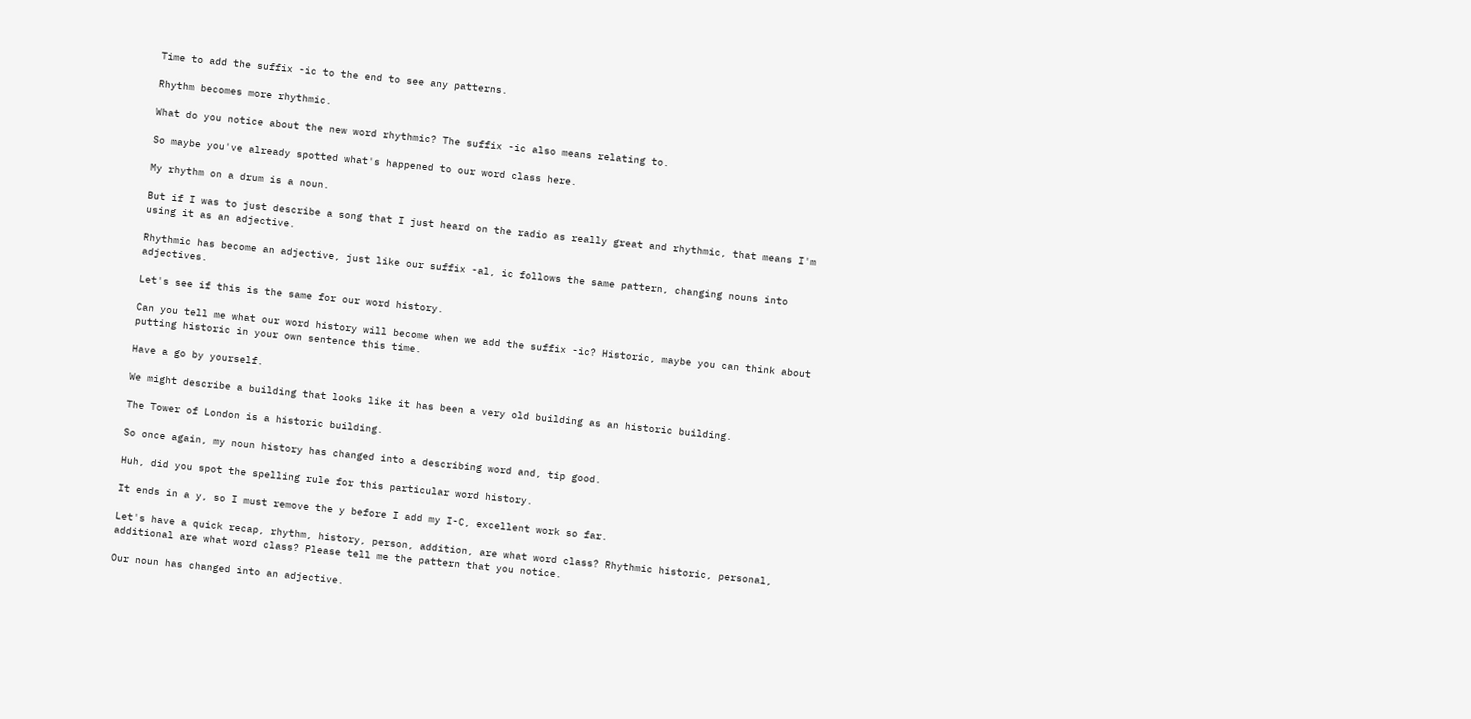Time to add the suffix -ic to the end to see any patterns.

Rhythm becomes more rhythmic.

What do you notice about the new word rhythmic? The suffix -ic also means relating to.

So maybe you've already spotted what's happened to our word class here.

My rhythm on a drum is a noun.

But if I was to just describe a song that I just heard on the radio as really great and rhythmic, that means I'm using it as an adjective.

Rhythmic has become an adjective, just like our suffix -al, ic follows the same pattern, changing nouns into adjectives.

Let's see if this is the same for our word history.

Can you tell me what our word history will become when we add the suffix -ic? Historic, maybe you can think about putting historic in your own sentence this time.

Have a go by yourself.

We might describe a building that looks like it has been a very old building as an historic building.

The Tower of London is a historic building.

So once again, my noun history has changed into a describing word and, tip good.

Huh, did you spot the spelling rule for this particular word history.

It ends in a y, so I must remove the y before I add my I-C, excellent work so far.

Let's have a quick recap, rhythm, history, person, addition, are what word class? Rhythmic historic, personal, additional are what word class? Please tell me the pattern that you notice.

Our noun has changed into an adjective.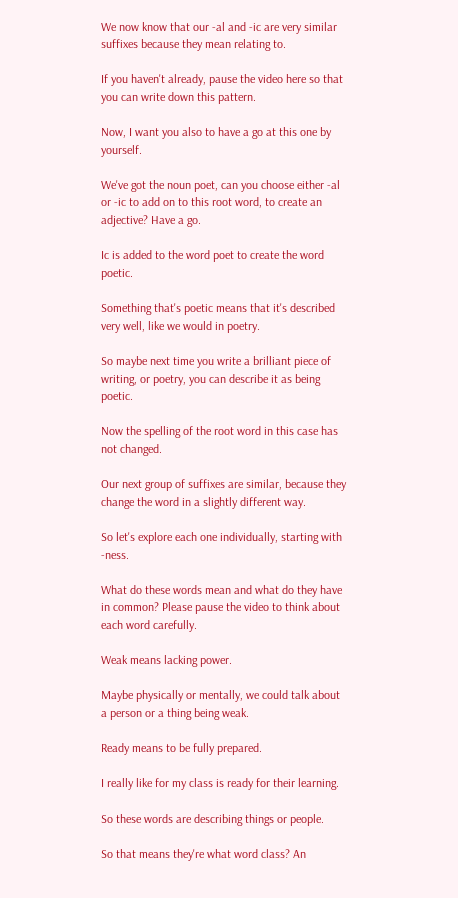We now know that our -al and -ic are very similar suffixes because they mean relating to.

If you haven't already, pause the video here so that you can write down this pattern.

Now, I want you also to have a go at this one by yourself.

We've got the noun poet, can you choose either -al or -ic to add on to this root word, to create an adjective? Have a go.

Ic is added to the word poet to create the word poetic.

Something that's poetic means that it's described very well, like we would in poetry.

So maybe next time you write a brilliant piece of writing, or poetry, you can describe it as being poetic.

Now the spelling of the root word in this case has not changed.

Our next group of suffixes are similar, because they change the word in a slightly different way.

So let's explore each one individually, starting with -ness.

What do these words mean and what do they have in common? Please pause the video to think about each word carefully.

Weak means lacking power.

Maybe physically or mentally, we could talk about a person or a thing being weak.

Ready means to be fully prepared.

I really like for my class is ready for their learning.

So these words are describing things or people.

So that means they're what word class? An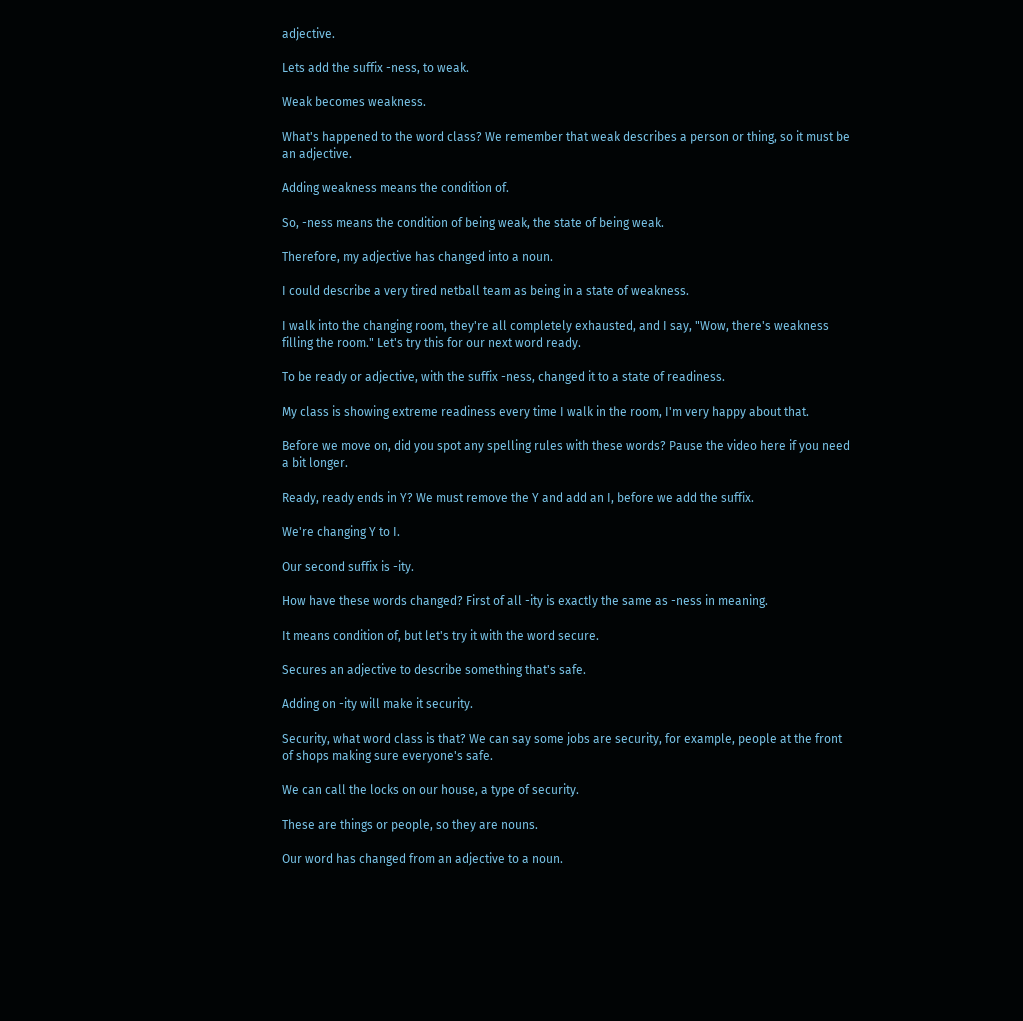adjective.

Lets add the suffix -ness, to weak.

Weak becomes weakness.

What's happened to the word class? We remember that weak describes a person or thing, so it must be an adjective.

Adding weakness means the condition of.

So, -ness means the condition of being weak, the state of being weak.

Therefore, my adjective has changed into a noun.

I could describe a very tired netball team as being in a state of weakness.

I walk into the changing room, they're all completely exhausted, and I say, "Wow, there's weakness filling the room." Let's try this for our next word ready.

To be ready or adjective, with the suffix -ness, changed it to a state of readiness.

My class is showing extreme readiness every time I walk in the room, I'm very happy about that.

Before we move on, did you spot any spelling rules with these words? Pause the video here if you need a bit longer.

Ready, ready ends in Y? We must remove the Y and add an I, before we add the suffix.

We're changing Y to I.

Our second suffix is -ity.

How have these words changed? First of all -ity is exactly the same as -ness in meaning.

It means condition of, but let's try it with the word secure.

Secures an adjective to describe something that's safe.

Adding on -ity will make it security.

Security, what word class is that? We can say some jobs are security, for example, people at the front of shops making sure everyone's safe.

We can call the locks on our house, a type of security.

These are things or people, so they are nouns.

Our word has changed from an adjective to a noun.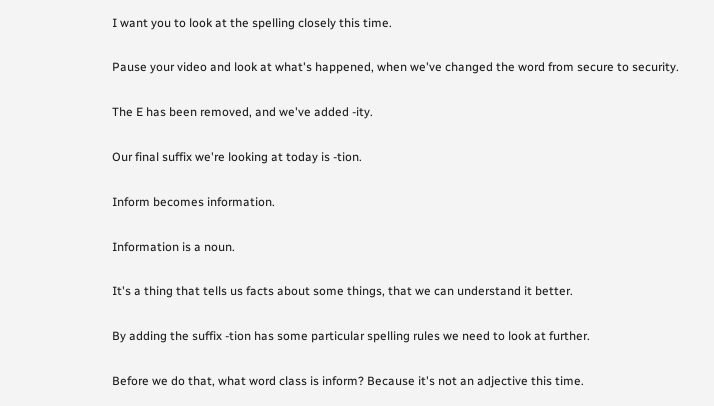I want you to look at the spelling closely this time.

Pause your video and look at what's happened, when we've changed the word from secure to security.

The E has been removed, and we've added -ity.

Our final suffix we're looking at today is -tion.

Inform becomes information.

Information is a noun.

It's a thing that tells us facts about some things, that we can understand it better.

By adding the suffix -tion has some particular spelling rules we need to look at further.

Before we do that, what word class is inform? Because it's not an adjective this time.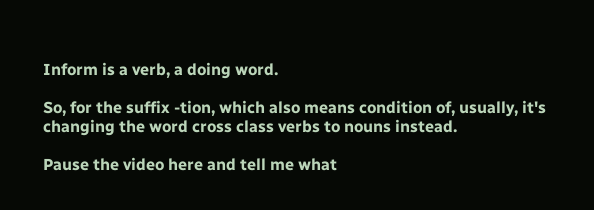Inform is a verb, a doing word.

So, for the suffix -tion, which also means condition of, usually, it's changing the word cross class verbs to nouns instead.

Pause the video here and tell me what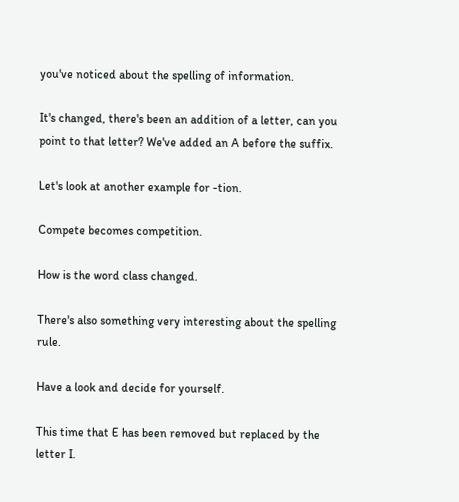you've noticed about the spelling of information.

It's changed, there's been an addition of a letter, can you point to that letter? We've added an A before the suffix.

Let's look at another example for -tion.

Compete becomes competition.

How is the word class changed.

There's also something very interesting about the spelling rule.

Have a look and decide for yourself.

This time that E has been removed but replaced by the letter I.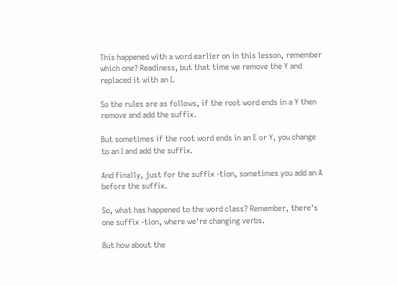This happened with a word earlier on in this lesson, remember which one? Readiness, but that time we remove the Y and replaced it with an I.

So the rules are as follows, if the root word ends in a Y then remove and add the suffix.

But sometimes if the root word ends in an E or Y, you change to an I and add the suffix.

And finally, just for the suffix -tion, sometimes you add an A before the suffix.

So, what has happened to the word class? Remember, there's one suffix -tion, where we're changing verbs.

But how about the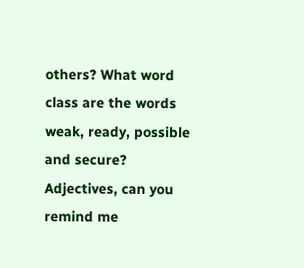others? What word class are the words weak, ready, possible and secure? Adjectives, can you remind me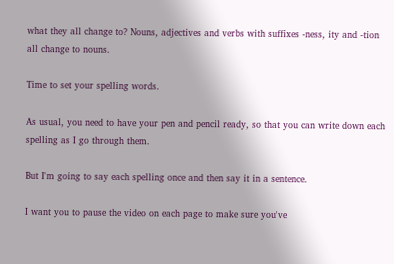what they all change to? Nouns, adjectives and verbs with suffixes -ness, ity and -tion all change to nouns.

Time to set your spelling words.

As usual, you need to have your pen and pencil ready, so that you can write down each spelling as I go through them.

But I'm going to say each spelling once and then say it in a sentence.

I want you to pause the video on each page to make sure you've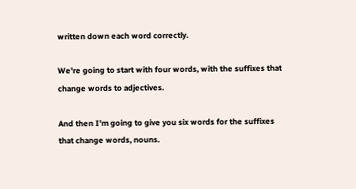written down each word correctly.

We're going to start with four words, with the suffixes that change words to adjectives.

And then I'm going to give you six words for the suffixes that change words, nouns.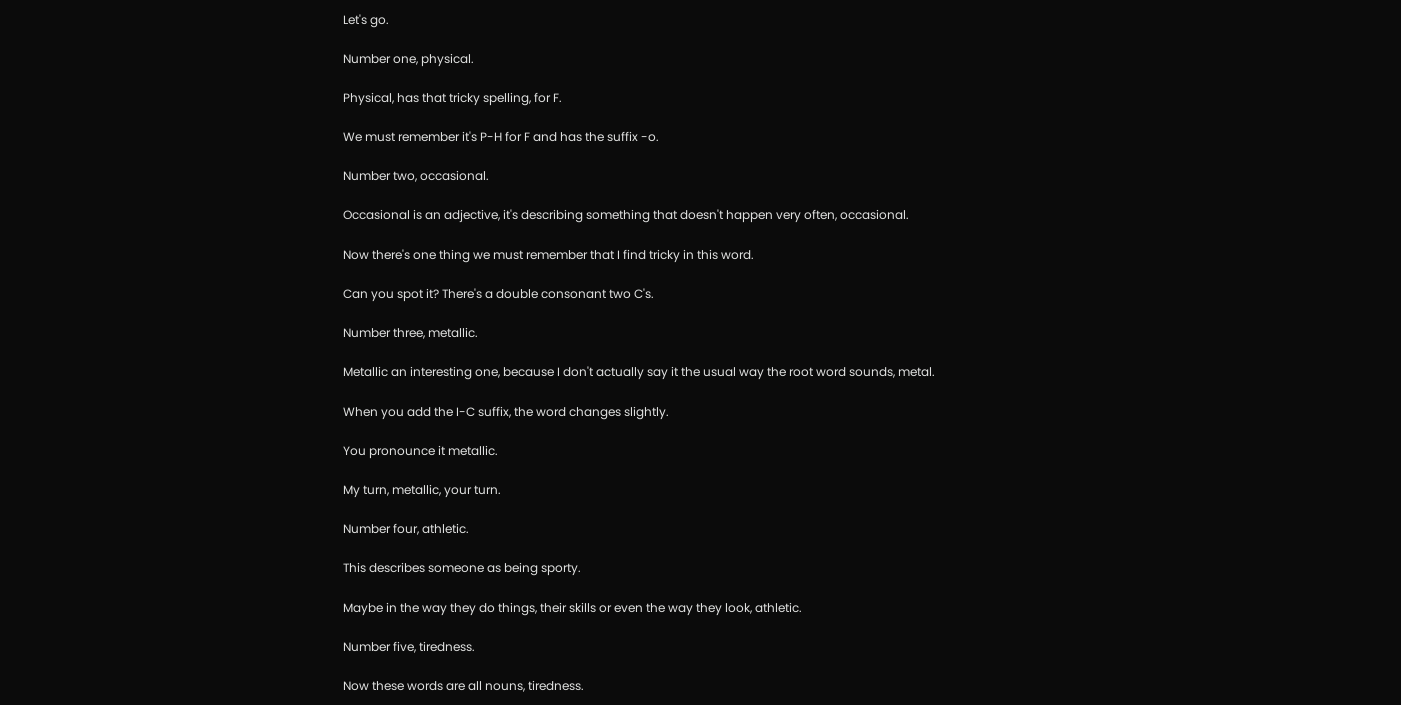Let's go.

Number one, physical.

Physical, has that tricky spelling, for F.

We must remember it's P-H for F and has the suffix -o.

Number two, occasional.

Occasional is an adjective, it's describing something that doesn't happen very often, occasional.

Now there's one thing we must remember that I find tricky in this word.

Can you spot it? There's a double consonant two C's.

Number three, metallic.

Metallic an interesting one, because I don't actually say it the usual way the root word sounds, metal.

When you add the I-C suffix, the word changes slightly.

You pronounce it metallic.

My turn, metallic, your turn.

Number four, athletic.

This describes someone as being sporty.

Maybe in the way they do things, their skills or even the way they look, athletic.

Number five, tiredness.

Now these words are all nouns, tiredness.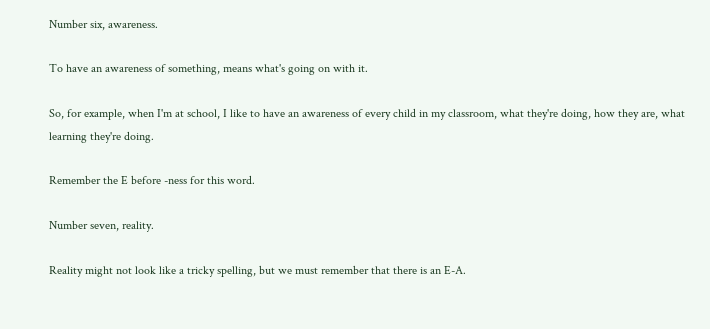Number six, awareness.

To have an awareness of something, means what's going on with it.

So, for example, when I'm at school, I like to have an awareness of every child in my classroom, what they're doing, how they are, what learning they're doing.

Remember the E before -ness for this word.

Number seven, reality.

Reality might not look like a tricky spelling, but we must remember that there is an E-A.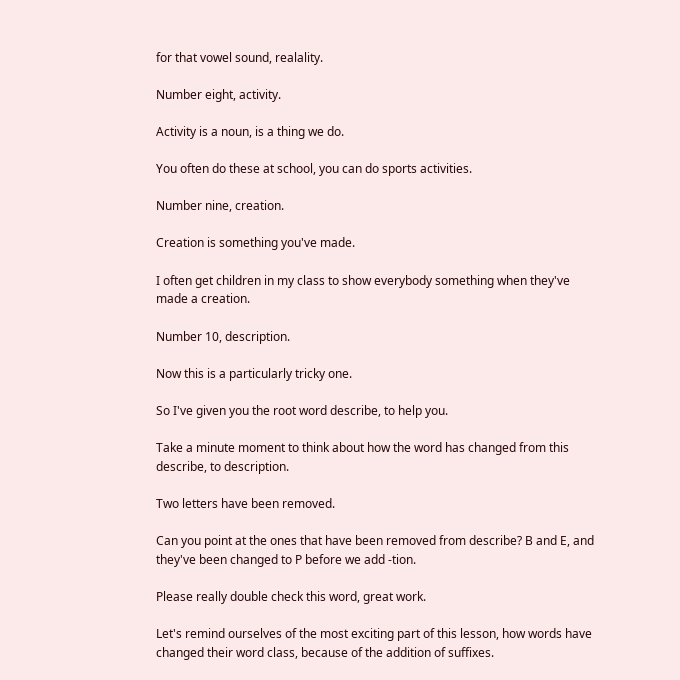for that vowel sound, realality.

Number eight, activity.

Activity is a noun, is a thing we do.

You often do these at school, you can do sports activities.

Number nine, creation.

Creation is something you've made.

I often get children in my class to show everybody something when they've made a creation.

Number 10, description.

Now this is a particularly tricky one.

So I've given you the root word describe, to help you.

Take a minute moment to think about how the word has changed from this describe, to description.

Two letters have been removed.

Can you point at the ones that have been removed from describe? B and E, and they've been changed to P before we add -tion.

Please really double check this word, great work.

Let's remind ourselves of the most exciting part of this lesson, how words have changed their word class, because of the addition of suffixes.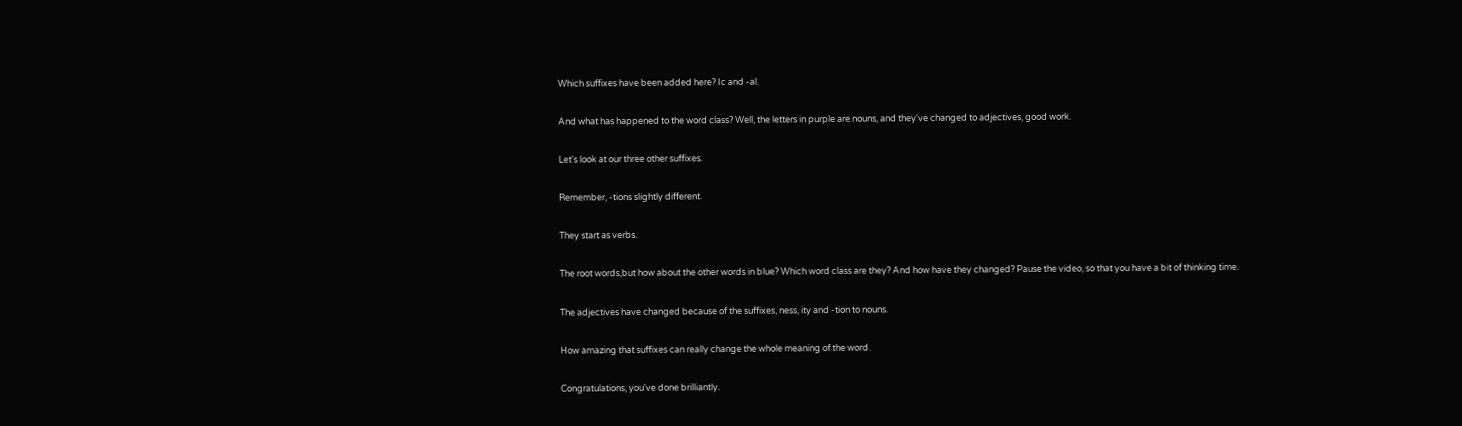Which suffixes have been added here? Ic and -al.

And what has happened to the word class? Well, the letters in purple are nouns, and they've changed to adjectives, good work.

Let's look at our three other suffixes.

Remember, -tions slightly different.

They start as verbs.

The root words,but how about the other words in blue? Which word class are they? And how have they changed? Pause the video, so that you have a bit of thinking time.

The adjectives have changed because of the suffixes, ness, ity and -tion to nouns.

How amazing that suffixes can really change the whole meaning of the word.

Congratulations, you've done brilliantly.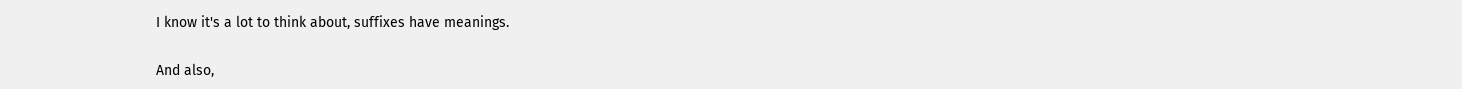I know it's a lot to think about, suffixes have meanings.

And also,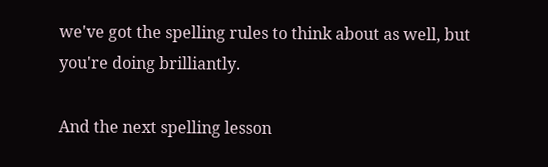we've got the spelling rules to think about as well, but you're doing brilliantly.

And the next spelling lesson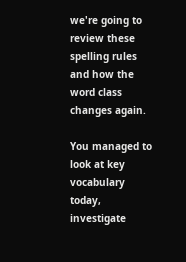we're going to review these spelling rules and how the word class changes again.

You managed to look at key vocabulary today, investigate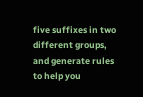five suffixes in two different groups, and generate rules to help you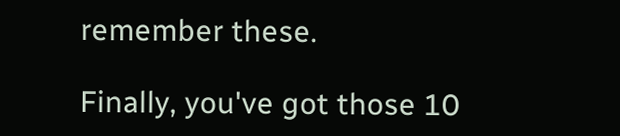remember these.

Finally, you've got those 10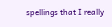spellings that I really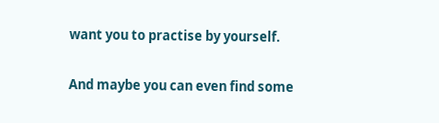want you to practise by yourself.

And maybe you can even find some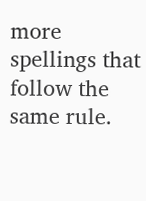more spellings that follow the same rule.